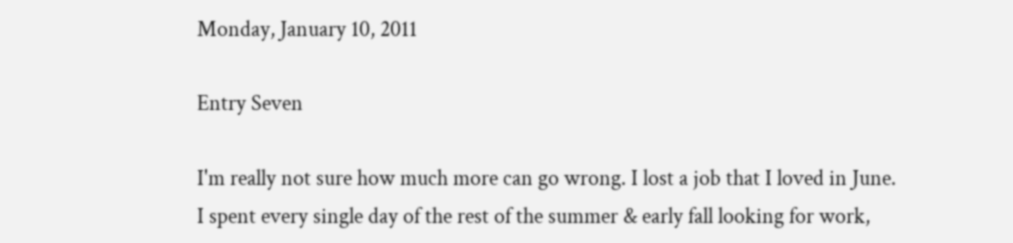Monday, January 10, 2011

Entry Seven

I'm really not sure how much more can go wrong. I lost a job that I loved in June. I spent every single day of the rest of the summer & early fall looking for work,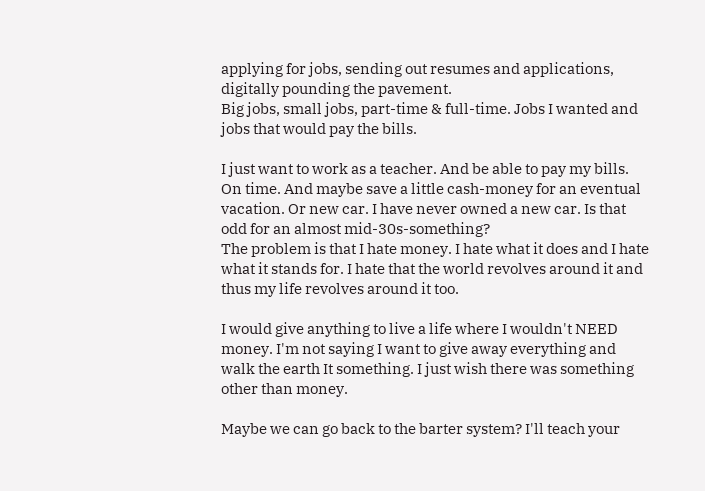applying for jobs, sending out resumes and applications, digitally pounding the pavement.
Big jobs, small jobs, part-time & full-time. Jobs I wanted and jobs that would pay the bills.

I just want to work as a teacher. And be able to pay my bills. On time. And maybe save a little cash-money for an eventual vacation. Or new car. I have never owned a new car. Is that odd for an almost mid-30s-something?
The problem is that I hate money. I hate what it does and I hate what it stands for. I hate that the world revolves around it and thus my life revolves around it too.

I would give anything to live a life where I wouldn't NEED money. I'm not saying I want to give away everything and walk the earth It something. I just wish there was something other than money.

Maybe we can go back to the barter system? I'll teach your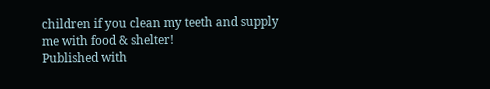children if you clean my teeth and supply me with food & shelter!
Published with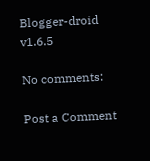Blogger-droid v1.6.5

No comments:

Post a Comment